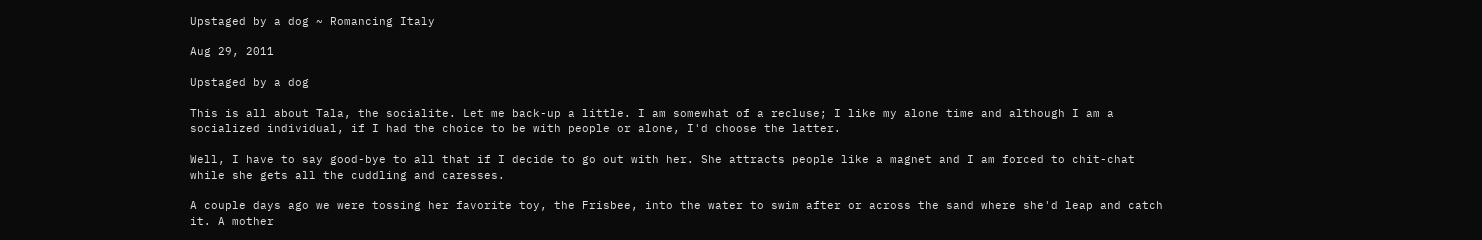Upstaged by a dog ~ Romancing Italy

Aug 29, 2011

Upstaged by a dog

This is all about Tala, the socialite. Let me back-up a little. I am somewhat of a recluse; I like my alone time and although I am a socialized individual, if I had the choice to be with people or alone, I'd choose the latter.

Well, I have to say good-bye to all that if I decide to go out with her. She attracts people like a magnet and I am forced to chit-chat while she gets all the cuddling and caresses.

A couple days ago we were tossing her favorite toy, the Frisbee, into the water to swim after or across the sand where she'd leap and catch it. A mother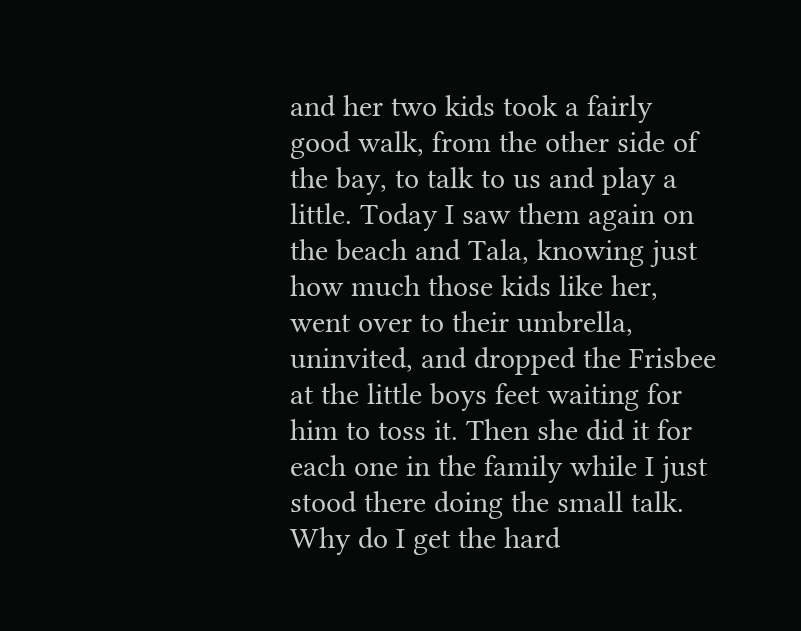and her two kids took a fairly good walk, from the other side of the bay, to talk to us and play a little. Today I saw them again on the beach and Tala, knowing just how much those kids like her, went over to their umbrella, uninvited, and dropped the Frisbee at the little boys feet waiting for him to toss it. Then she did it for each one in the family while I just stood there doing the small talk. Why do I get the hard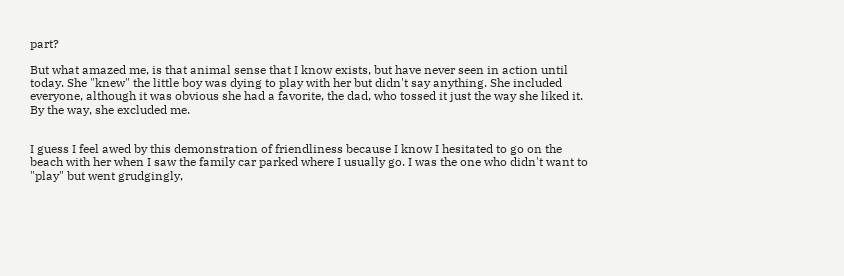part?

But what amazed me, is that animal sense that I know exists, but have never seen in action until today. She "knew" the little boy was dying to play with her but didn't say anything. She included everyone, although it was obvious she had a favorite, the dad, who tossed it just the way she liked it.  By the way, she excluded me.


I guess I feel awed by this demonstration of friendliness because I know I hesitated to go on the beach with her when I saw the family car parked where I usually go. I was the one who didn't want to "play" but went grudgingly,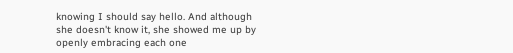knowing I should say hello. And although she doesn't know it, she showed me up by openly embracing each one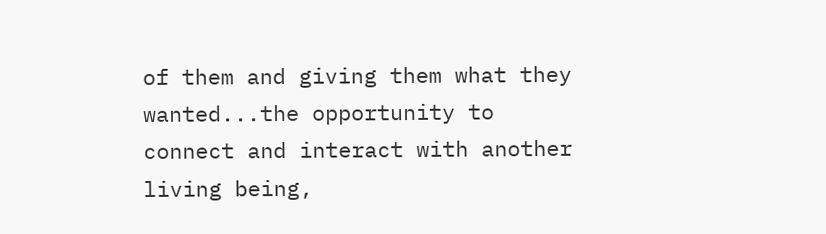of them and giving them what they wanted...the opportunity to connect and interact with another living being,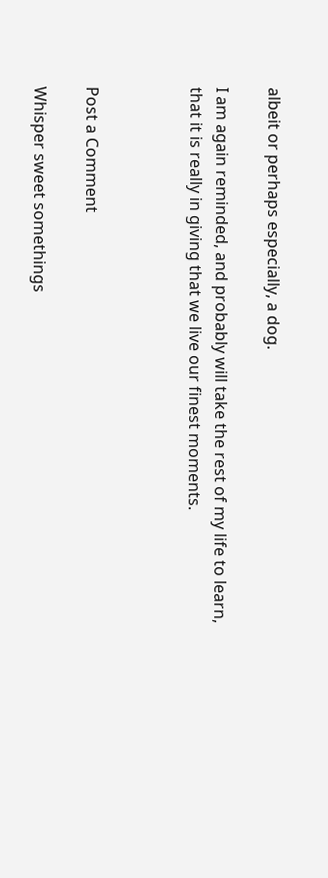albeit or perhaps especially, a dog.

I am again reminded, and probably will take the rest of my life to learn, that it is really in giving that we live our finest moments.



Post a Comment

Whisper sweet somethings